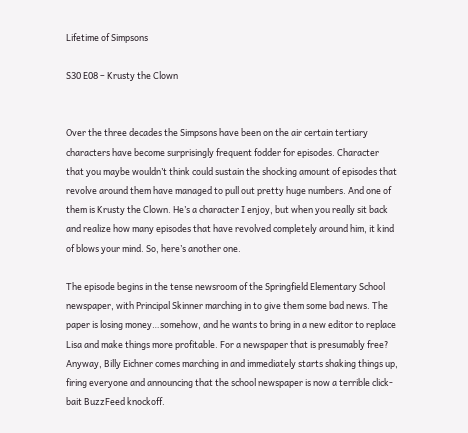Lifetime of Simpsons

S30 E08 – Krusty the Clown


Over the three decades the Simpsons have been on the air certain tertiary characters have become surprisingly frequent fodder for episodes. Character that you maybe wouldn’t think could sustain the shocking amount of episodes that revolve around them have managed to pull out pretty huge numbers. And one of them is Krusty the Clown. He’s a character I enjoy, but when you really sit back and realize how many episodes that have revolved completely around him, it kind of blows your mind. So, here’s another one.

The episode begins in the tense newsroom of the Springfield Elementary School newspaper, with Principal Skinner marching in to give them some bad news. The paper is losing money…somehow, and he wants to bring in a new editor to replace Lisa and make things more profitable. For a newspaper that is presumably free? Anyway, Billy Eichner comes marching in and immediately starts shaking things up, firing everyone and announcing that the school newspaper is now a terrible click-bait BuzzFeed knockoff.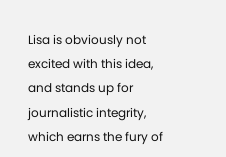Lisa is obviously not excited with this idea, and stands up for journalistic integrity, which earns the fury of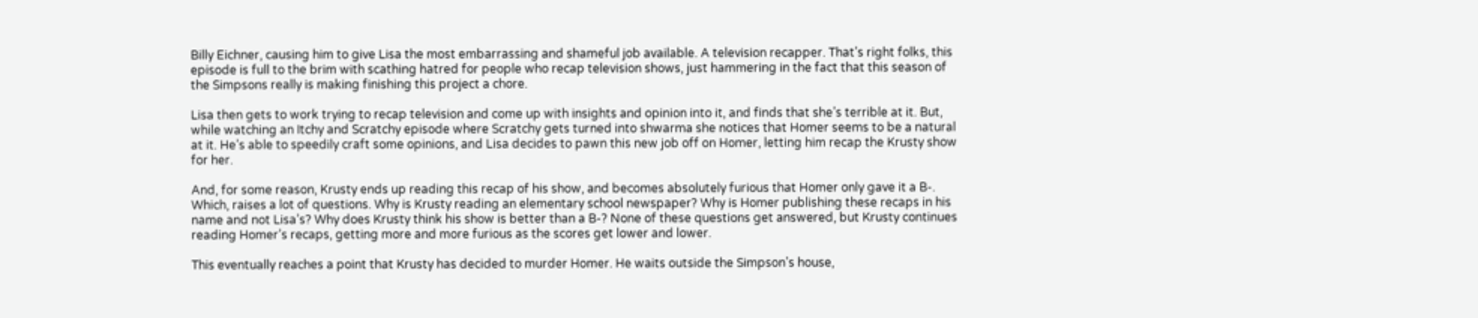Billy Eichner, causing him to give Lisa the most embarrassing and shameful job available. A television recapper. That’s right folks, this episode is full to the brim with scathing hatred for people who recap television shows, just hammering in the fact that this season of the Simpsons really is making finishing this project a chore.

Lisa then gets to work trying to recap television and come up with insights and opinion into it, and finds that she’s terrible at it. But, while watching an Itchy and Scratchy episode where Scratchy gets turned into shwarma she notices that Homer seems to be a natural at it. He’s able to speedily craft some opinions, and Lisa decides to pawn this new job off on Homer, letting him recap the Krusty show for her.

And, for some reason, Krusty ends up reading this recap of his show, and becomes absolutely furious that Homer only gave it a B-. Which, raises a lot of questions. Why is Krusty reading an elementary school newspaper? Why is Homer publishing these recaps in his name and not Lisa’s? Why does Krusty think his show is better than a B-? None of these questions get answered, but Krusty continues reading Homer’s recaps, getting more and more furious as the scores get lower and lower.

This eventually reaches a point that Krusty has decided to murder Homer. He waits outside the Simpson’s house,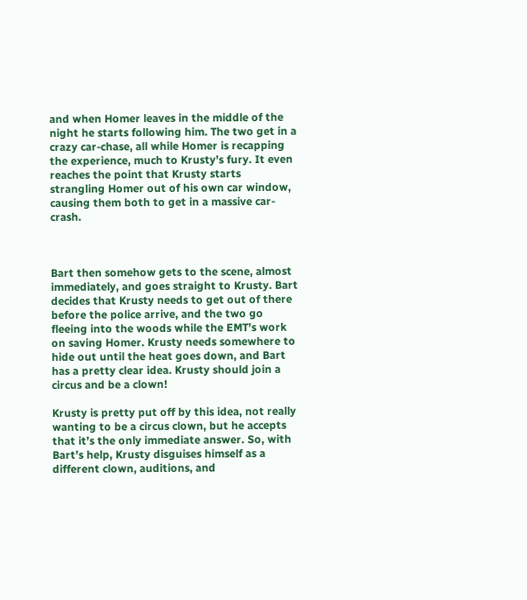and when Homer leaves in the middle of the night he starts following him. The two get in a crazy car-chase, all while Homer is recapping the experience, much to Krusty’s fury. It even reaches the point that Krusty starts strangling Homer out of his own car window, causing them both to get in a massive car-crash.



Bart then somehow gets to the scene, almost immediately, and goes straight to Krusty. Bart decides that Krusty needs to get out of there before the police arrive, and the two go fleeing into the woods while the EMT’s work on saving Homer. Krusty needs somewhere to hide out until the heat goes down, and Bart has a pretty clear idea. Krusty should join a circus and be a clown!

Krusty is pretty put off by this idea, not really wanting to be a circus clown, but he accepts that it’s the only immediate answer. So, with Bart’s help, Krusty disguises himself as a different clown, auditions, and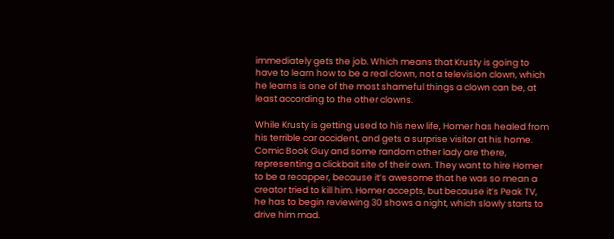immediately gets the job. Which means that Krusty is going to have to learn how to be a real clown, not a television clown, which he learns is one of the most shameful things a clown can be, at least according to the other clowns.

While Krusty is getting used to his new life, Homer has healed from his terrible car accident, and gets a surprise visitor at his home. Comic Book Guy and some random other lady are there, representing a clickbait site of their own. They want to hire Homer to be a recapper, because it’s awesome that he was so mean a creator tried to kill him. Homer accepts, but because it’s Peak TV, he has to begin reviewing 30 shows a night, which slowly starts to drive him mad.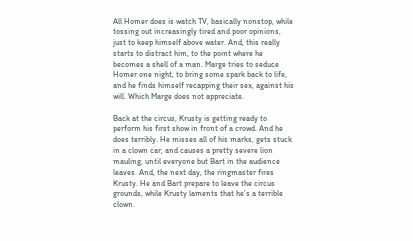All Homer does is watch TV, basically nonstop, while tossing out increasingly tired and poor opinions, just to keep himself above water. And, this really starts to distract him, to the point where he becomes a shell of a man. Marge tries to seduce Homer one night, to bring some spark back to life, and he finds himself recapping their sex, against his will. Which Marge does not appreciate.

Back at the circus, Krusty is getting ready to perform his first show in front of a crowd. And he does terribly. He misses all of his marks, gets stuck in a clown car, and causes a pretty severe lion mauling, until everyone but Bart in the audience leaves. And, the next day, the ringmaster fires Krusty. He and Bart prepare to leave the circus grounds, while Krusty laments that he’s a terrible clown.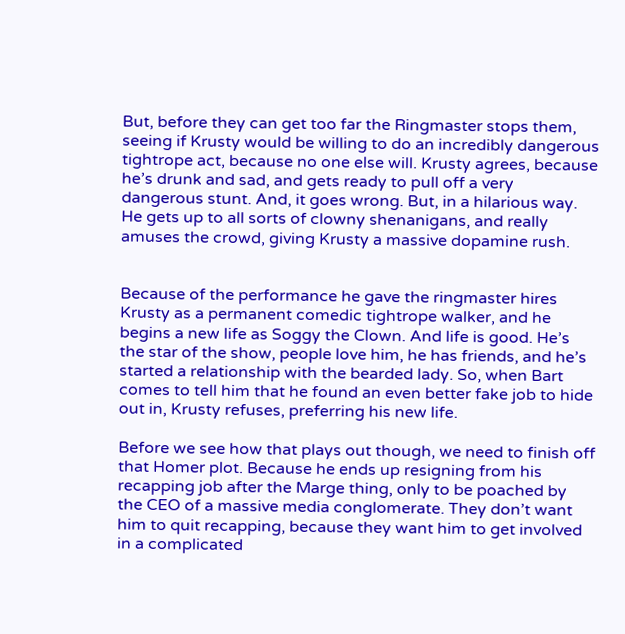But, before they can get too far the Ringmaster stops them, seeing if Krusty would be willing to do an incredibly dangerous tightrope act, because no one else will. Krusty agrees, because he’s drunk and sad, and gets ready to pull off a very dangerous stunt. And, it goes wrong. But, in a hilarious way. He gets up to all sorts of clowny shenanigans, and really amuses the crowd, giving Krusty a massive dopamine rush.


Because of the performance he gave the ringmaster hires Krusty as a permanent comedic tightrope walker, and he begins a new life as Soggy the Clown. And life is good. He’s the star of the show, people love him, he has friends, and he’s started a relationship with the bearded lady. So, when Bart comes to tell him that he found an even better fake job to hide out in, Krusty refuses, preferring his new life.

Before we see how that plays out though, we need to finish off that Homer plot. Because he ends up resigning from his recapping job after the Marge thing, only to be poached by the CEO of a massive media conglomerate. They don’t want him to quit recapping, because they want him to get involved in a complicated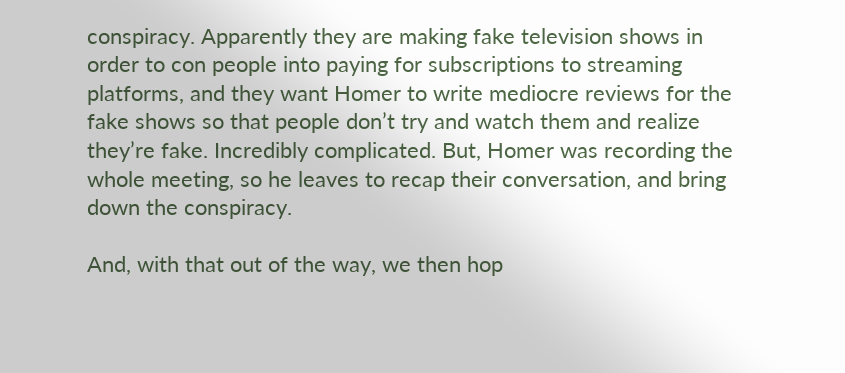conspiracy. Apparently they are making fake television shows in order to con people into paying for subscriptions to streaming platforms, and they want Homer to write mediocre reviews for the fake shows so that people don’t try and watch them and realize they’re fake. Incredibly complicated. But, Homer was recording the whole meeting, so he leaves to recap their conversation, and bring down the conspiracy.

And, with that out of the way, we then hop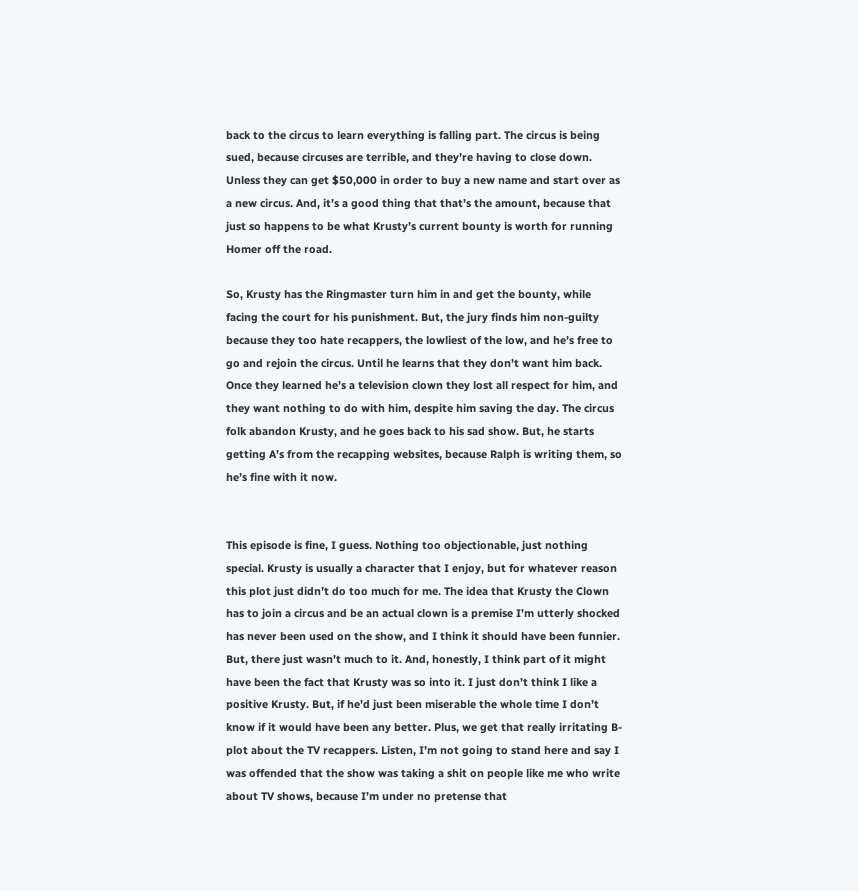back to the circus to learn everything is falling part. The circus is being sued, because circuses are terrible, and they’re having to close down. Unless they can get $50,000 in order to buy a new name and start over as a new circus. And, it’s a good thing that that’s the amount, because that just so happens to be what Krusty’s current bounty is worth for running Homer off the road.

So, Krusty has the Ringmaster turn him in and get the bounty, while facing the court for his punishment. But, the jury finds him non-guilty because they too hate recappers, the lowliest of the low, and he’s free to go and rejoin the circus. Until he learns that they don’t want him back. Once they learned he’s a television clown they lost all respect for him, and they want nothing to do with him, despite him saving the day. The circus folk abandon Krusty, and he goes back to his sad show. But, he starts getting A’s from the recapping websites, because Ralph is writing them, so he’s fine with it now.


This episode is fine, I guess. Nothing too objectionable, just nothing special. Krusty is usually a character that I enjoy, but for whatever reason this plot just didn’t do too much for me. The idea that Krusty the Clown has to join a circus and be an actual clown is a premise I’m utterly shocked has never been used on the show, and I think it should have been funnier. But, there just wasn’t much to it. And, honestly, I think part of it might have been the fact that Krusty was so into it. I just don’t think I like a positive Krusty. But, if he’d just been miserable the whole time I don’t know if it would have been any better. Plus, we get that really irritating B-plot about the TV recappers. Listen, I’m not going to stand here and say I was offended that the show was taking a shit on people like me who write about TV shows, because I’m under no pretense that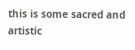this is some sacred and artistic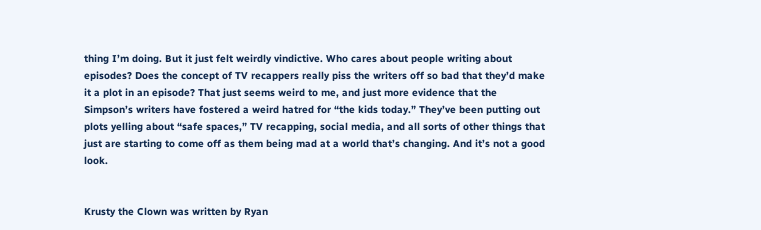thing I’m doing. But it just felt weirdly vindictive. Who cares about people writing about episodes? Does the concept of TV recappers really piss the writers off so bad that they’d make it a plot in an episode? That just seems weird to me, and just more evidence that the Simpson’s writers have fostered a weird hatred for “the kids today.” They’ve been putting out plots yelling about “safe spaces,” TV recapping, social media, and all sorts of other things that just are starting to come off as them being mad at a world that’s changing. And it’s not a good look.


Krusty the Clown was written by Ryan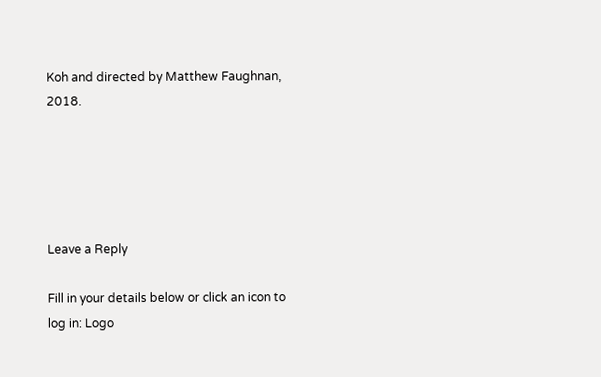Koh and directed by Matthew Faughnan, 2018.





Leave a Reply

Fill in your details below or click an icon to log in: Logo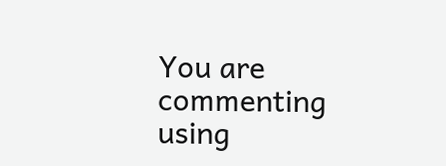You are commenting using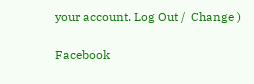your account. Log Out /  Change )

Facebook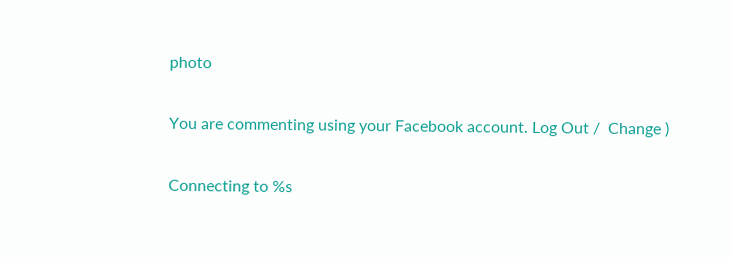photo

You are commenting using your Facebook account. Log Out /  Change )

Connecting to %s